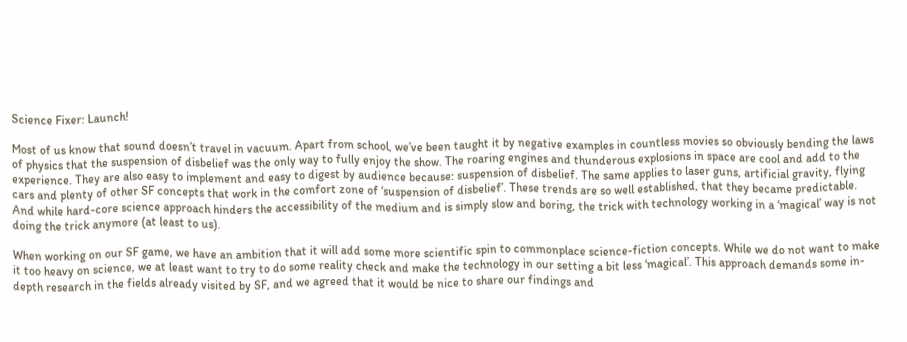Science Fixer: Launch!

Most of us know that sound doesn’t travel in vacuum. Apart from school, we’ve been taught it by negative examples in countless movies so obviously bending the laws of physics that the suspension of disbelief was the only way to fully enjoy the show. The roaring engines and thunderous explosions in space are cool and add to the experience. They are also easy to implement and easy to digest by audience because: suspension of disbelief. The same applies to laser guns, artificial gravity, flying cars and plenty of other SF concepts that work in the comfort zone of ‘suspension of disbelief’. These trends are so well established, that they became predictable. And while hard-core science approach hinders the accessibility of the medium and is simply slow and boring, the trick with technology working in a ‘magical’ way is not doing the trick anymore (at least to us).

When working on our SF game, we have an ambition that it will add some more scientific spin to commonplace science-fiction concepts. While we do not want to make it too heavy on science, we at least want to try to do some reality check and make the technology in our setting a bit less ‘magical’. This approach demands some in-depth research in the fields already visited by SF, and we agreed that it would be nice to share our findings and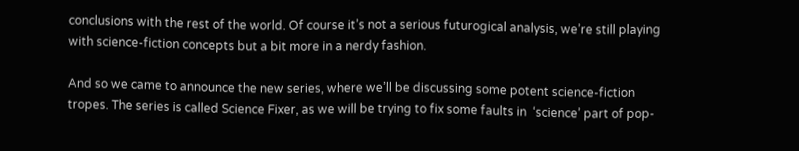conclusions with the rest of the world. Of course it’s not a serious futurogical analysis, we’re still playing with science-fiction concepts but a bit more in a nerdy fashion.

And so we came to announce the new series, where we’ll be discussing some potent science-fiction tropes. The series is called Science Fixer, as we will be trying to fix some faults in  ‘science’ part of pop-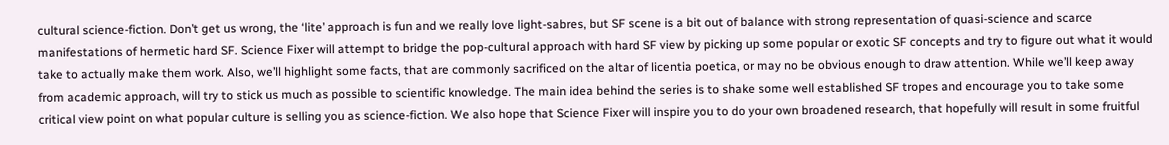cultural science-fiction. Don’t get us wrong, the ‘lite’ approach is fun and we really love light-sabres, but SF scene is a bit out of balance with strong representation of quasi-science and scarce manifestations of hermetic hard SF. Science Fixer will attempt to bridge the pop-cultural approach with hard SF view by picking up some popular or exotic SF concepts and try to figure out what it would take to actually make them work. Also, we’ll highlight some facts, that are commonly sacrificed on the altar of licentia poetica, or may no be obvious enough to draw attention. While we’ll keep away from academic approach, will try to stick us much as possible to scientific knowledge. The main idea behind the series is to shake some well established SF tropes and encourage you to take some critical view point on what popular culture is selling you as science-fiction. We also hope that Science Fixer will inspire you to do your own broadened research, that hopefully will result in some fruitful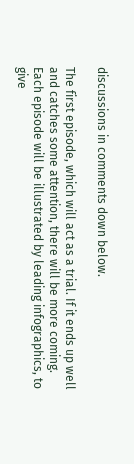discussions in comments down below.

The first episode, which will act as a trial. If it ends up well and catches some attention, there will be more coming. Each episode will be illustrated by leading infographics, to give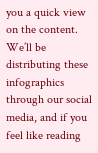you a quick view on the content. We’ll be distributing these infographics through our social media, and if you feel like reading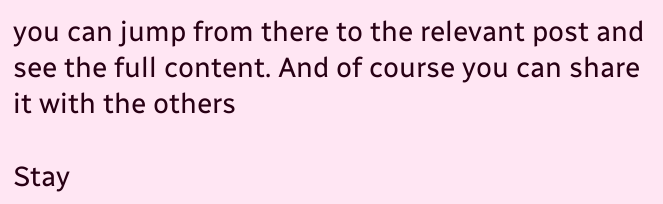you can jump from there to the relevant post and see the full content. And of course you can share it with the others

Stay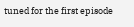tuned for the first episode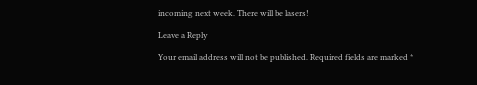incoming next week. There will be lasers!

Leave a Reply

Your email address will not be published. Required fields are marked *